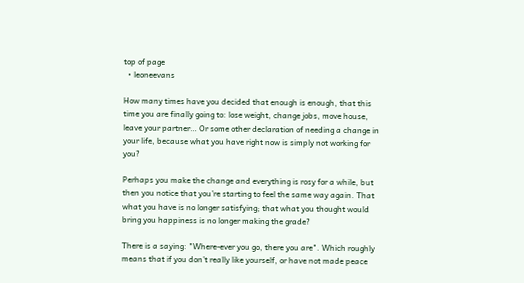top of page
  • leoneevans

How many times have you decided that enough is enough, that this time you are finally going to: lose weight, change jobs, move house, leave your partner… Or some other declaration of needing a change in your life, because what you have right now is simply not working for you?

Perhaps you make the change and everything is rosy for a while, but then you notice that you’re starting to feel the same way again. That what you have is no longer satisfying; that what you thought would bring you happiness is no longer making the grade?

There is a saying: "Where-ever you go, there you are". Which roughly means that if you don’t really like yourself, or have not made peace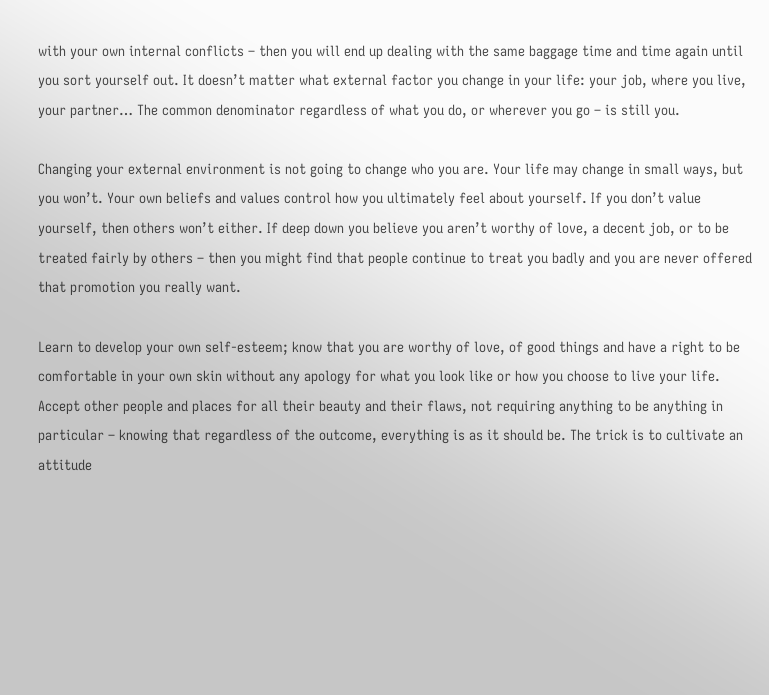with your own internal conflicts – then you will end up dealing with the same baggage time and time again until you sort yourself out. It doesn’t matter what external factor you change in your life: your job, where you live, your partner… The common denominator regardless of what you do, or wherever you go – is still you.

Changing your external environment is not going to change who you are. Your life may change in small ways, but you won’t. Your own beliefs and values control how you ultimately feel about yourself. If you don’t value yourself, then others won’t either. If deep down you believe you aren’t worthy of love, a decent job, or to be treated fairly by others – then you might find that people continue to treat you badly and you are never offered that promotion you really want.

Learn to develop your own self-esteem; know that you are worthy of love, of good things and have a right to be comfortable in your own skin without any apology for what you look like or how you choose to live your life. Accept other people and places for all their beauty and their flaws, not requiring anything to be anything in particular – knowing that regardless of the outcome, everything is as it should be. The trick is to cultivate an attitude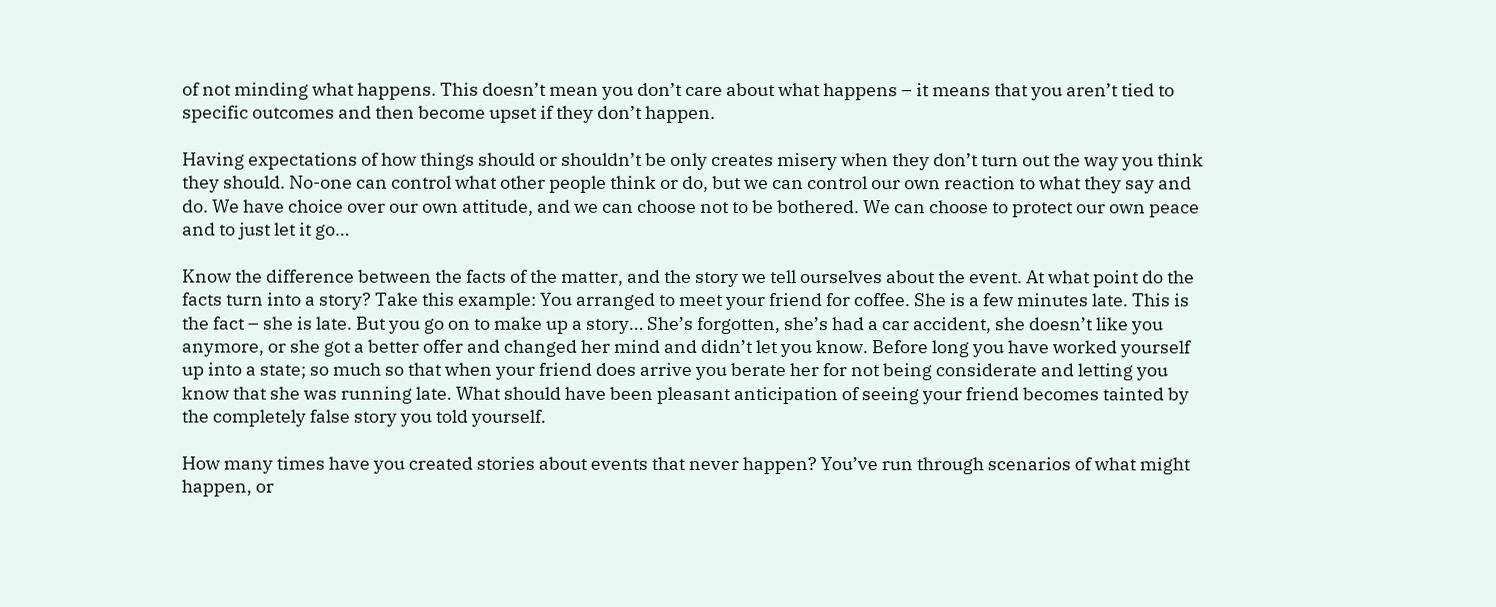of not minding what happens. This doesn’t mean you don’t care about what happens – it means that you aren’t tied to specific outcomes and then become upset if they don’t happen.

Having expectations of how things should or shouldn’t be only creates misery when they don’t turn out the way you think they should. No-one can control what other people think or do, but we can control our own reaction to what they say and do. We have choice over our own attitude, and we can choose not to be bothered. We can choose to protect our own peace and to just let it go…

Know the difference between the facts of the matter, and the story we tell ourselves about the event. At what point do the facts turn into a story? Take this example: You arranged to meet your friend for coffee. She is a few minutes late. This is the fact – she is late. But you go on to make up a story… She’s forgotten, she’s had a car accident, she doesn’t like you anymore, or she got a better offer and changed her mind and didn’t let you know. Before long you have worked yourself up into a state; so much so that when your friend does arrive you berate her for not being considerate and letting you know that she was running late. What should have been pleasant anticipation of seeing your friend becomes tainted by the completely false story you told yourself.

How many times have you created stories about events that never happen? You’ve run through scenarios of what might happen, or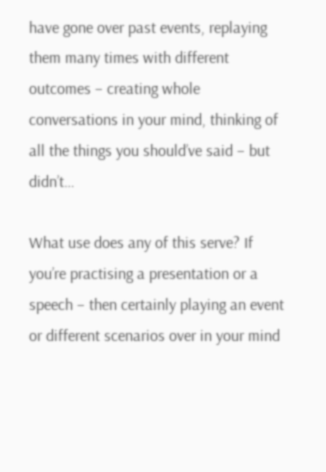have gone over past events, replaying them many times with different outcomes – creating whole conversations in your mind, thinking of all the things you should’ve said – but didn’t…

What use does any of this serve? If you’re practising a presentation or a speech – then certainly playing an event or different scenarios over in your mind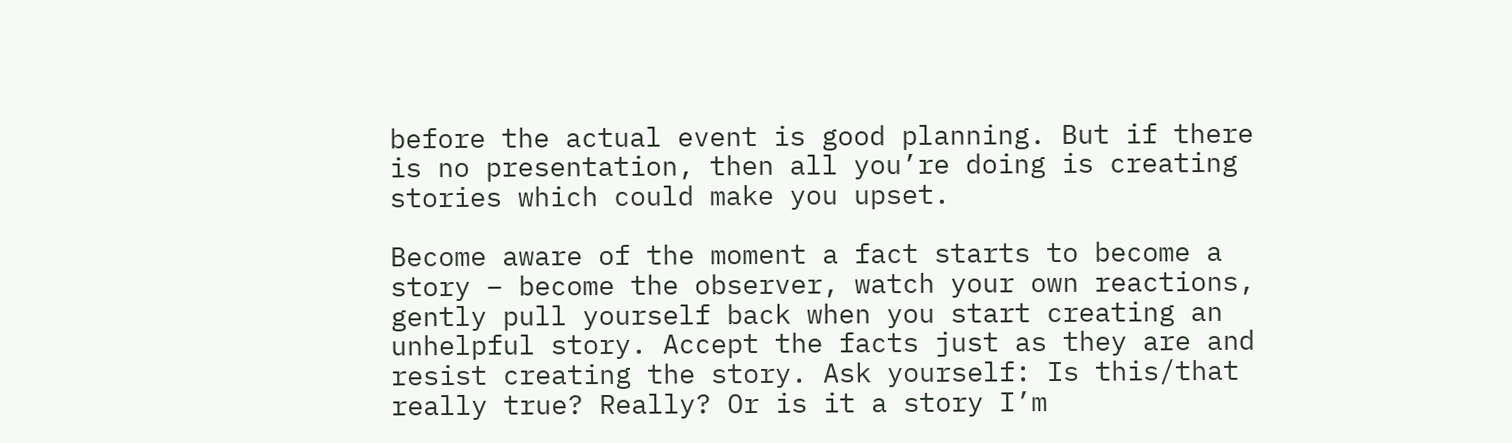before the actual event is good planning. But if there is no presentation, then all you’re doing is creating stories which could make you upset.

Become aware of the moment a fact starts to become a story – become the observer, watch your own reactions, gently pull yourself back when you start creating an unhelpful story. Accept the facts just as they are and resist creating the story. Ask yourself: Is this/that really true? Really? Or is it a story I’m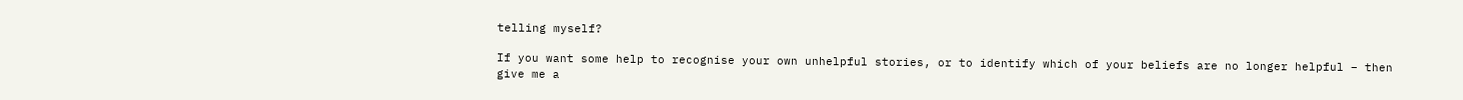telling myself?

If you want some help to recognise your own unhelpful stories, or to identify which of your beliefs are no longer helpful – then give me a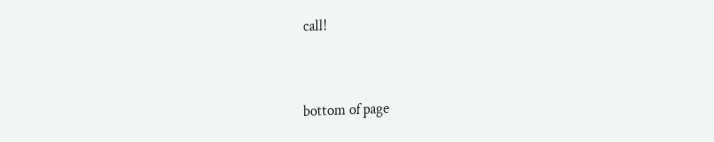call!


bottom of page